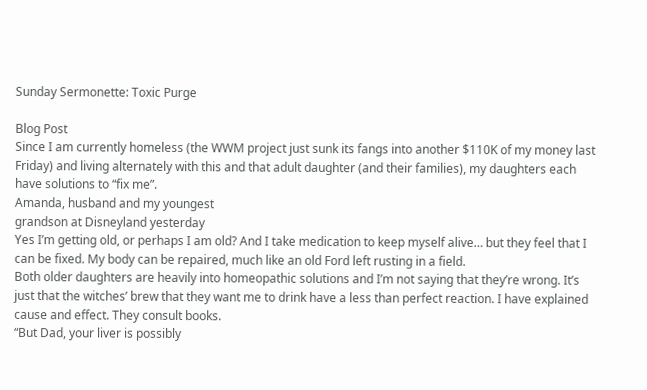Sunday Sermonette: Toxic Purge

Blog Post
Since I am currently homeless (the WWM project just sunk its fangs into another $110K of my money last Friday) and living alternately with this and that adult daughter (and their families), my daughters each have solutions to “fix me”.
Amanda, husband and my youngest
grandson at Disneyland yesterday
Yes I’m getting old, or perhaps I am old? And I take medication to keep myself alive… but they feel that I can be fixed. My body can be repaired, much like an old Ford left rusting in a field.
Both older daughters are heavily into homeopathic solutions and I’m not saying that they’re wrong. It’s just that the witches’ brew that they want me to drink have a less than perfect reaction. I have explained cause and effect. They consult books.
“But Dad, your liver is possibly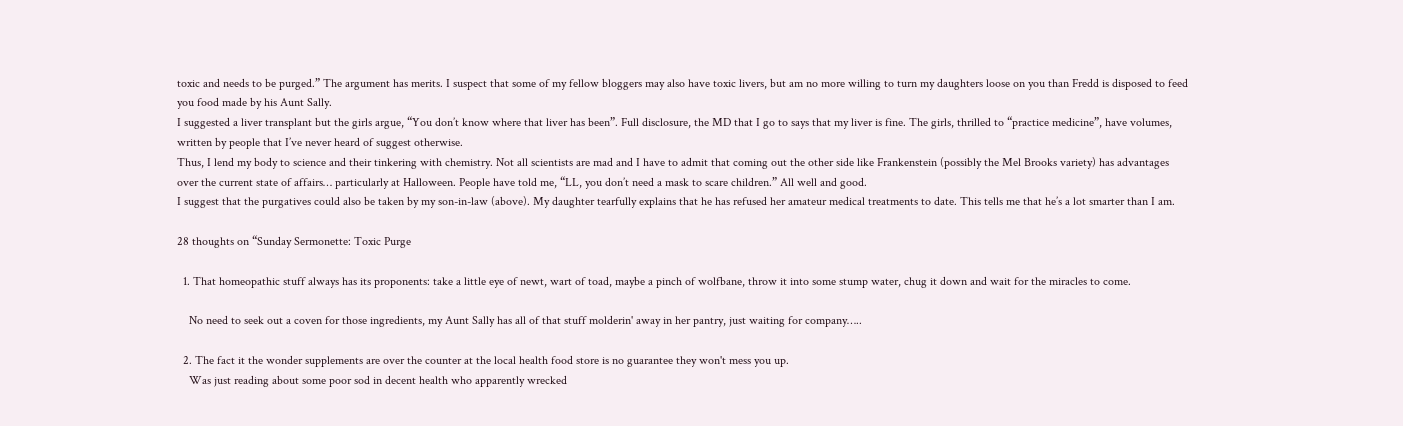toxic and needs to be purged.” The argument has merits. I suspect that some of my fellow bloggers may also have toxic livers, but am no more willing to turn my daughters loose on you than Fredd is disposed to feed you food made by his Aunt Sally.
I suggested a liver transplant but the girls argue, “You don’t know where that liver has been”. Full disclosure, the MD that I go to says that my liver is fine. The girls, thrilled to “practice medicine”, have volumes, written by people that I’ve never heard of suggest otherwise.
Thus, I lend my body to science and their tinkering with chemistry. Not all scientists are mad and I have to admit that coming out the other side like Frankenstein (possibly the Mel Brooks variety) has advantages over the current state of affairs… particularly at Halloween. People have told me, “LL, you don’t need a mask to scare children.” All well and good.
I suggest that the purgatives could also be taken by my son-in-law (above). My daughter tearfully explains that he has refused her amateur medical treatments to date. This tells me that he’s a lot smarter than I am.

28 thoughts on “Sunday Sermonette: Toxic Purge

  1. That homeopathic stuff always has its proponents: take a little eye of newt, wart of toad, maybe a pinch of wolfbane, throw it into some stump water, chug it down and wait for the miracles to come.

    No need to seek out a coven for those ingredients, my Aunt Sally has all of that stuff molderin' away in her pantry, just waiting for company…..

  2. The fact it the wonder supplements are over the counter at the local health food store is no guarantee they won't mess you up.
    Was just reading about some poor sod in decent health who apparently wrecked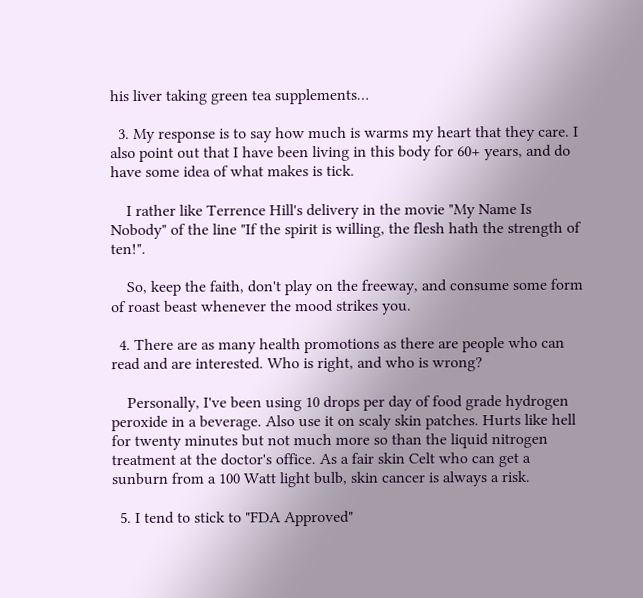his liver taking green tea supplements…

  3. My response is to say how much is warms my heart that they care. I also point out that I have been living in this body for 60+ years, and do have some idea of what makes is tick.

    I rather like Terrence Hill's delivery in the movie "My Name Is Nobody" of the line "If the spirit is willing, the flesh hath the strength of ten!".

    So, keep the faith, don't play on the freeway, and consume some form of roast beast whenever the mood strikes you.

  4. There are as many health promotions as there are people who can read and are interested. Who is right, and who is wrong?

    Personally, I've been using 10 drops per day of food grade hydrogen peroxide in a beverage. Also use it on scaly skin patches. Hurts like hell for twenty minutes but not much more so than the liquid nitrogen treatment at the doctor's office. As a fair skin Celt who can get a sunburn from a 100 Watt light bulb, skin cancer is always a risk.

  5. I tend to stick to "FDA Approved"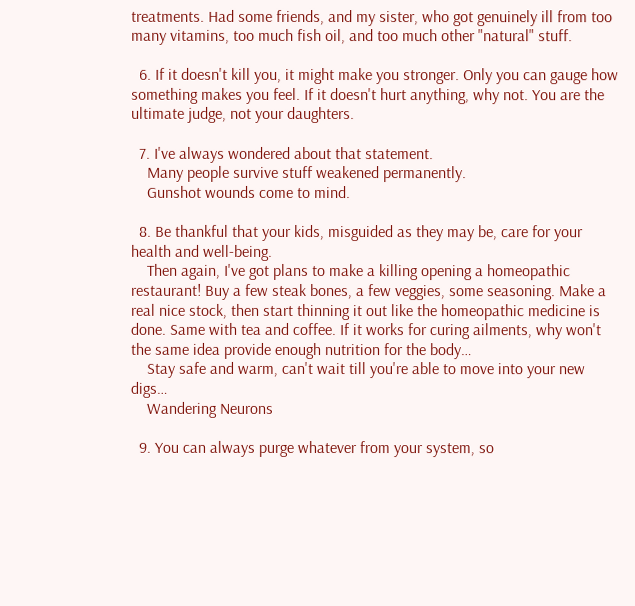treatments. Had some friends, and my sister, who got genuinely ill from too many vitamins, too much fish oil, and too much other "natural" stuff.

  6. If it doesn't kill you, it might make you stronger. Only you can gauge how something makes you feel. If it doesn't hurt anything, why not. You are the ultimate judge, not your daughters.

  7. I've always wondered about that statement.
    Many people survive stuff weakened permanently.
    Gunshot wounds come to mind.

  8. Be thankful that your kids, misguided as they may be, care for your health and well-being.
    Then again, I've got plans to make a killing opening a homeopathic restaurant! Buy a few steak bones, a few veggies, some seasoning. Make a real nice stock, then start thinning it out like the homeopathic medicine is done. Same with tea and coffee. If it works for curing ailments, why won't the same idea provide enough nutrition for the body…
    Stay safe and warm, can't wait till you're able to move into your new digs…
    Wandering Neurons

  9. You can always purge whatever from your system, so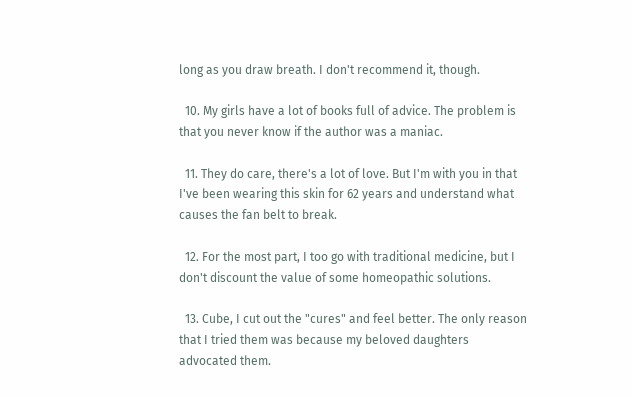long as you draw breath. I don't recommend it, though.

  10. My girls have a lot of books full of advice. The problem is that you never know if the author was a maniac.

  11. They do care, there's a lot of love. But I'm with you in that I've been wearing this skin for 62 years and understand what causes the fan belt to break.

  12. For the most part, I too go with traditional medicine, but I don't discount the value of some homeopathic solutions.

  13. Cube, I cut out the "cures" and feel better. The only reason that I tried them was because my beloved daughters advocated them.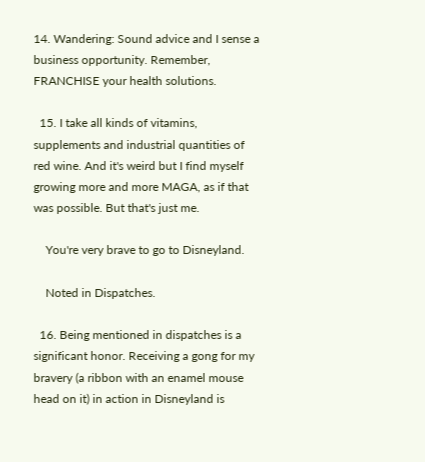14. Wandering: Sound advice and I sense a business opportunity. Remember, FRANCHISE your health solutions.

  15. I take all kinds of vitamins, supplements and industrial quantities of red wine. And it's weird but I find myself growing more and more MAGA, as if that was possible. But that's just me.

    You're very brave to go to Disneyland.

    Noted in Dispatches.

  16. Being mentioned in dispatches is a significant honor. Receiving a gong for my bravery (a ribbon with an enamel mouse head on it) in action in Disneyland is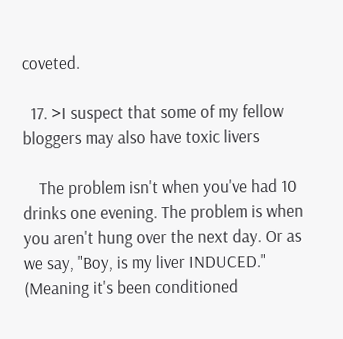coveted.

  17. >I suspect that some of my fellow bloggers may also have toxic livers

    The problem isn't when you've had 10 drinks one evening. The problem is when you aren't hung over the next day. Or as we say, "Boy, is my liver INDUCED." (Meaning it's been conditioned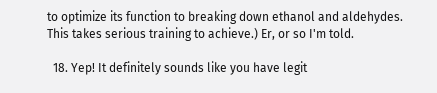to optimize its function to breaking down ethanol and aldehydes. This takes serious training to achieve.) Er, or so I'm told.

  18. Yep! It definitely sounds like you have legit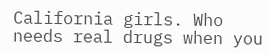California girls. Who needs real drugs when you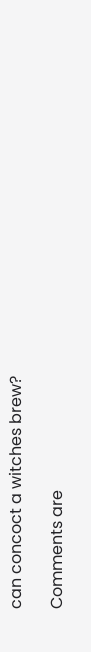can concoct a witches brew?

Comments are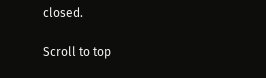closed.

Scroll to top